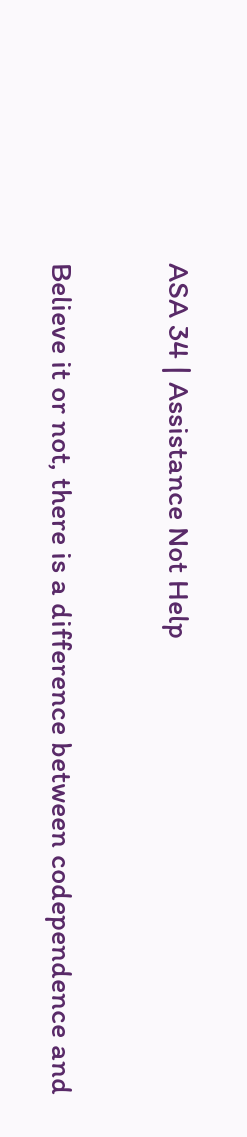ASA 34 | Assistance Not Help


Believe it or not, there is a difference between codependence and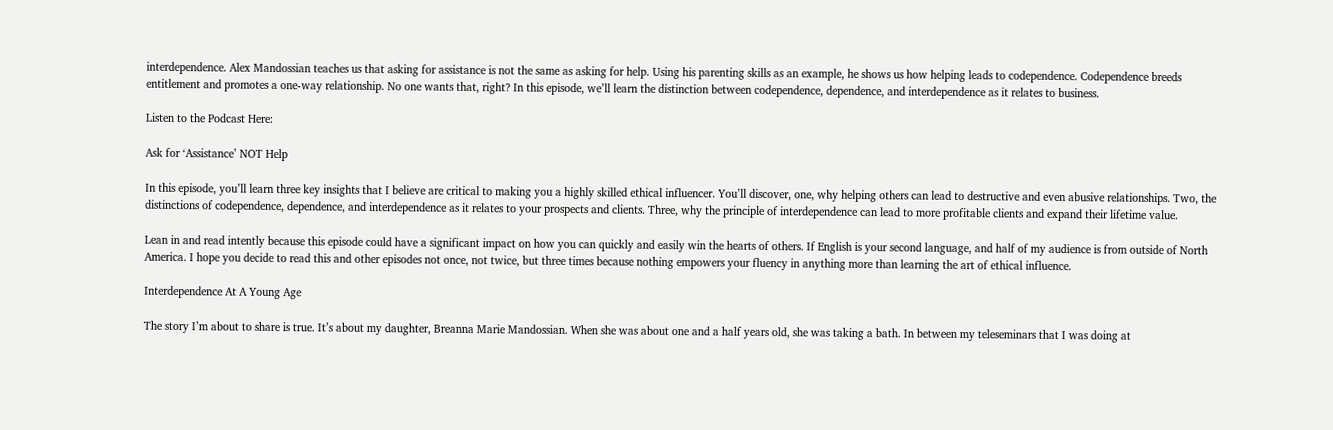interdependence. Alex Mandossian teaches us that asking for assistance is not the same as asking for help. Using his parenting skills as an example, he shows us how helping leads to codependence. Codependence breeds entitlement and promotes a one-way relationship. No one wants that, right? In this episode, we’ll learn the distinction between codependence, dependence, and interdependence as it relates to business.

Listen to the Podcast Here:

Ask for ‘Assistance’ NOT Help

In this episode, you’ll learn three key insights that I believe are critical to making you a highly skilled ethical influencer. You’ll discover, one, why helping others can lead to destructive and even abusive relationships. Two, the distinctions of codependence, dependence, and interdependence as it relates to your prospects and clients. Three, why the principle of interdependence can lead to more profitable clients and expand their lifetime value.

Lean in and read intently because this episode could have a significant impact on how you can quickly and easily win the hearts of others. If English is your second language, and half of my audience is from outside of North America. I hope you decide to read this and other episodes not once, not twice, but three times because nothing empowers your fluency in anything more than learning the art of ethical influence.

Interdependence At A Young Age

The story I’m about to share is true. It’s about my daughter, Breanna Marie Mandossian. When she was about one and a half years old, she was taking a bath. In between my teleseminars that I was doing at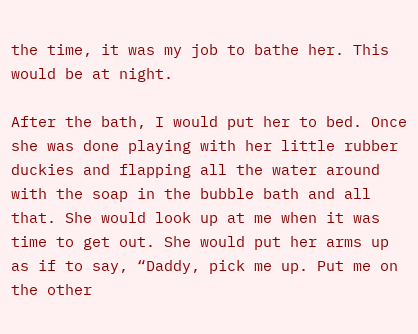the time, it was my job to bathe her. This would be at night.

After the bath, I would put her to bed. Once she was done playing with her little rubber duckies and flapping all the water around with the soap in the bubble bath and all that. She would look up at me when it was time to get out. She would put her arms up as if to say, “Daddy, pick me up. Put me on the other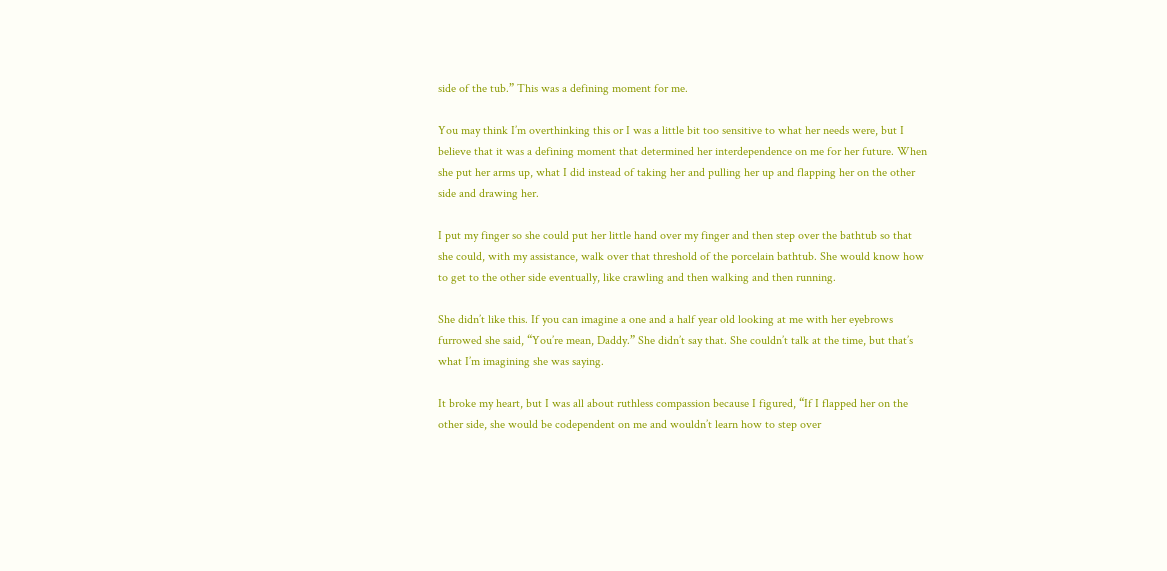side of the tub.” This was a defining moment for me.

You may think I’m overthinking this or I was a little bit too sensitive to what her needs were, but I believe that it was a defining moment that determined her interdependence on me for her future. When she put her arms up, what I did instead of taking her and pulling her up and flapping her on the other side and drawing her.

I put my finger so she could put her little hand over my finger and then step over the bathtub so that she could, with my assistance, walk over that threshold of the porcelain bathtub. She would know how to get to the other side eventually, like crawling and then walking and then running.

She didn’t like this. If you can imagine a one and a half year old looking at me with her eyebrows furrowed she said, “You’re mean, Daddy.” She didn’t say that. She couldn’t talk at the time, but that’s what I’m imagining she was saying.

It broke my heart, but I was all about ruthless compassion because I figured, “If I flapped her on the other side, she would be codependent on me and wouldn’t learn how to step over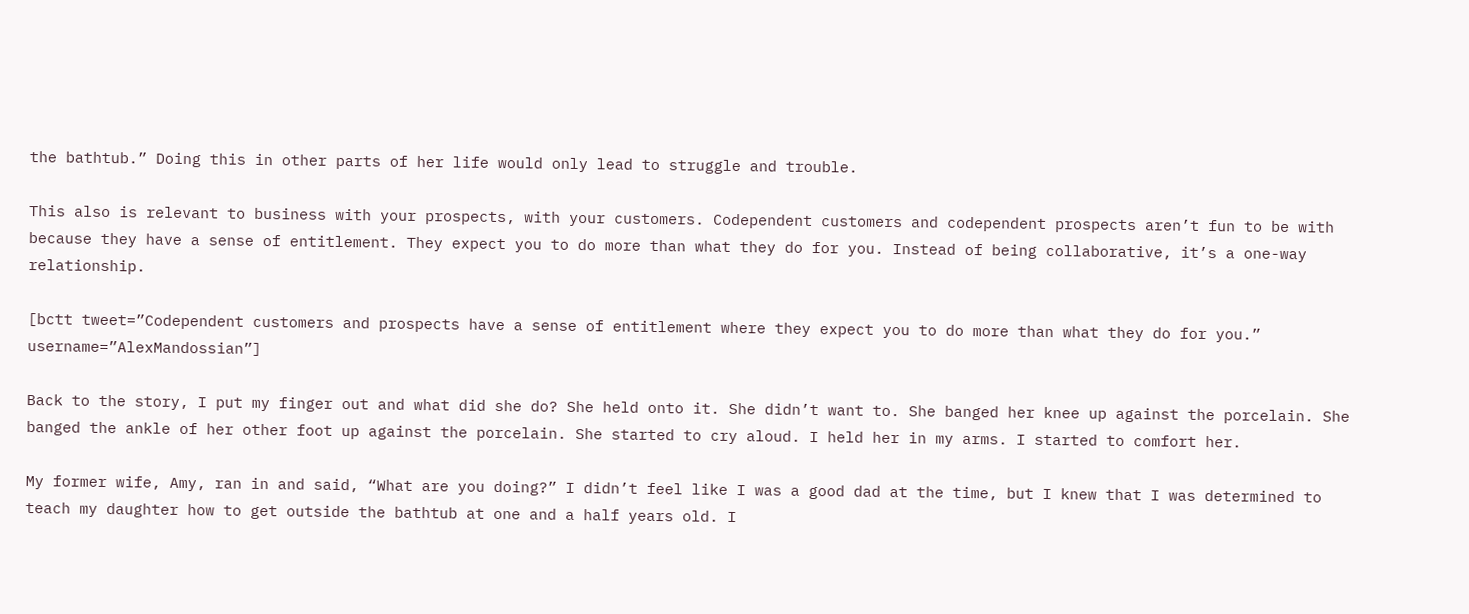the bathtub.” Doing this in other parts of her life would only lead to struggle and trouble.

This also is relevant to business with your prospects, with your customers. Codependent customers and codependent prospects aren’t fun to be with because they have a sense of entitlement. They expect you to do more than what they do for you. Instead of being collaborative, it’s a one-way relationship.

[bctt tweet=”Codependent customers and prospects have a sense of entitlement where they expect you to do more than what they do for you.” username=”AlexMandossian”]

Back to the story, I put my finger out and what did she do? She held onto it. She didn’t want to. She banged her knee up against the porcelain. She banged the ankle of her other foot up against the porcelain. She started to cry aloud. I held her in my arms. I started to comfort her.

My former wife, Amy, ran in and said, “What are you doing?” I didn’t feel like I was a good dad at the time, but I knew that I was determined to teach my daughter how to get outside the bathtub at one and a half years old. I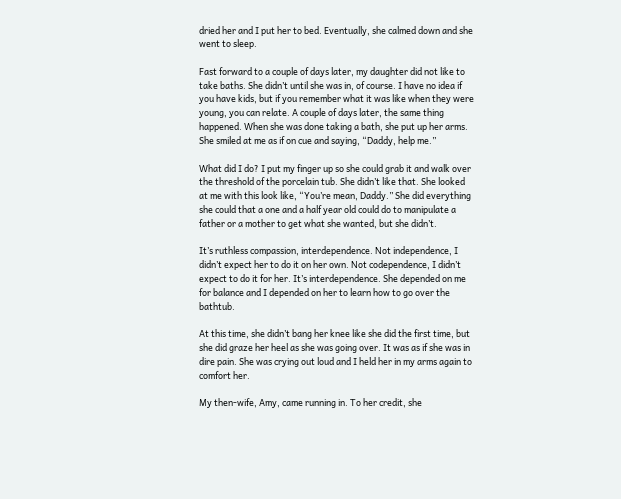dried her and I put her to bed. Eventually, she calmed down and she went to sleep.

Fast forward to a couple of days later, my daughter did not like to take baths. She didn’t until she was in, of course. I have no idea if you have kids, but if you remember what it was like when they were young, you can relate. A couple of days later, the same thing happened. When she was done taking a bath, she put up her arms. She smiled at me as if on cue and saying, “Daddy, help me.”

What did I do? I put my finger up so she could grab it and walk over the threshold of the porcelain tub. She didn’t like that. She looked at me with this look like, “You’re mean, Daddy.” She did everything she could that a one and a half year old could do to manipulate a father or a mother to get what she wanted, but she didn’t.

It’s ruthless compassion, interdependence. Not independence, I didn’t expect her to do it on her own. Not codependence, I didn’t expect to do it for her. It’s interdependence. She depended on me for balance and I depended on her to learn how to go over the bathtub.

At this time, she didn’t bang her knee like she did the first time, but she did graze her heel as she was going over. It was as if she was in dire pain. She was crying out loud and I held her in my arms again to comfort her.

My then-wife, Amy, came running in. To her credit, she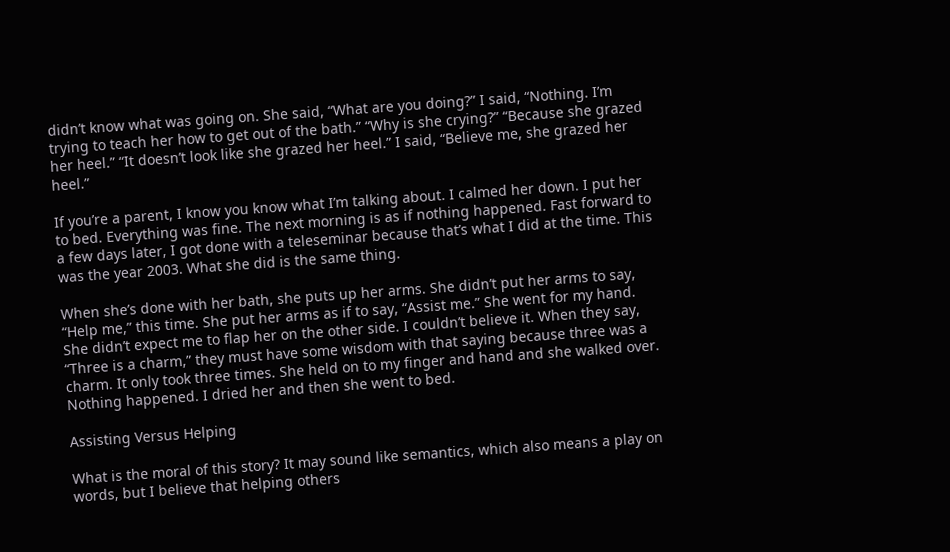didn’t know what was going on. She said, “What are you doing?” I said, “Nothing. I’m trying to teach her how to get out of the bath.” “Why is she crying?” “Because she grazed her heel.” “It doesn’t look like she grazed her heel.” I said, “Believe me, she grazed her heel.”

If you’re a parent, I know you know what I’m talking about. I calmed her down. I put her to bed. Everything was fine. The next morning is as if nothing happened. Fast forward to a few days later, I got done with a teleseminar because that’s what I did at the time. This was the year 2003. What she did is the same thing.

When she’s done with her bath, she puts up her arms. She didn’t put her arms to say, “Help me,” this time. She put her arms as if to say, “Assist me.” She went for my hand. She didn’t expect me to flap her on the other side. I couldn’t believe it. When they say, “Three is a charm,” they must have some wisdom with that saying because three was a charm. It only took three times. She held on to my finger and hand and she walked over. Nothing happened. I dried her and then she went to bed.

Assisting Versus Helping

What is the moral of this story? It may sound like semantics, which also means a play on words, but I believe that helping others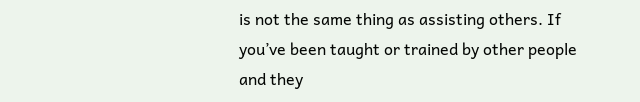is not the same thing as assisting others. If you’ve been taught or trained by other people and they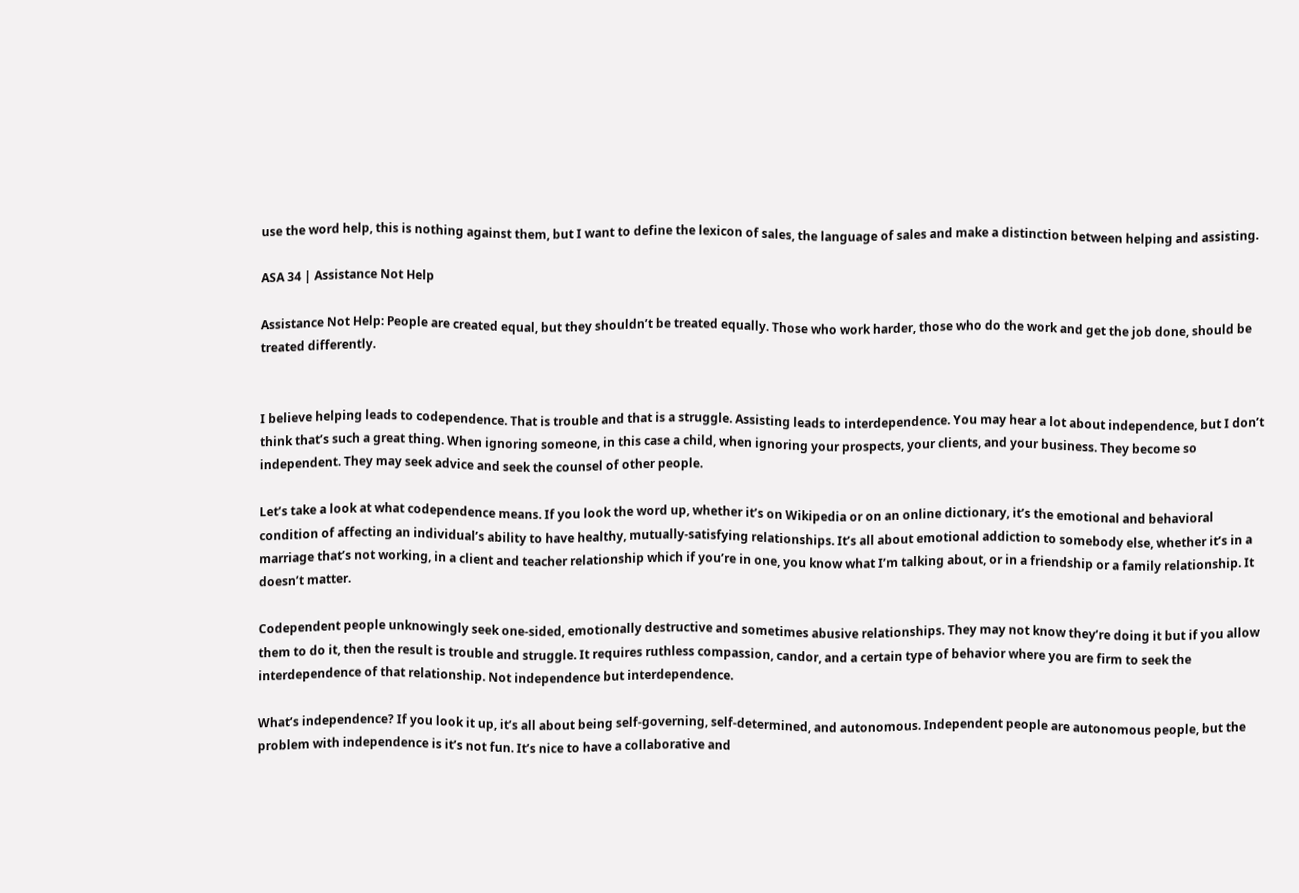use the word help, this is nothing against them, but I want to define the lexicon of sales, the language of sales and make a distinction between helping and assisting.

ASA 34 | Assistance Not Help

Assistance Not Help: People are created equal, but they shouldn’t be treated equally. Those who work harder, those who do the work and get the job done, should be treated differently.


I believe helping leads to codependence. That is trouble and that is a struggle. Assisting leads to interdependence. You may hear a lot about independence, but I don’t think that’s such a great thing. When ignoring someone, in this case a child, when ignoring your prospects, your clients, and your business. They become so independent. They may seek advice and seek the counsel of other people.

Let’s take a look at what codependence means. If you look the word up, whether it’s on Wikipedia or on an online dictionary, it’s the emotional and behavioral condition of affecting an individual’s ability to have healthy, mutually-satisfying relationships. It’s all about emotional addiction to somebody else, whether it’s in a marriage that’s not working, in a client and teacher relationship which if you’re in one, you know what I’m talking about, or in a friendship or a family relationship. It doesn’t matter.

Codependent people unknowingly seek one-sided, emotionally destructive and sometimes abusive relationships. They may not know they’re doing it but if you allow them to do it, then the result is trouble and struggle. It requires ruthless compassion, candor, and a certain type of behavior where you are firm to seek the interdependence of that relationship. Not independence but interdependence.

What’s independence? If you look it up, it’s all about being self-governing, self-determined, and autonomous. Independent people are autonomous people, but the problem with independence is it’s not fun. It’s nice to have a collaborative and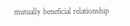mutually beneficial relationship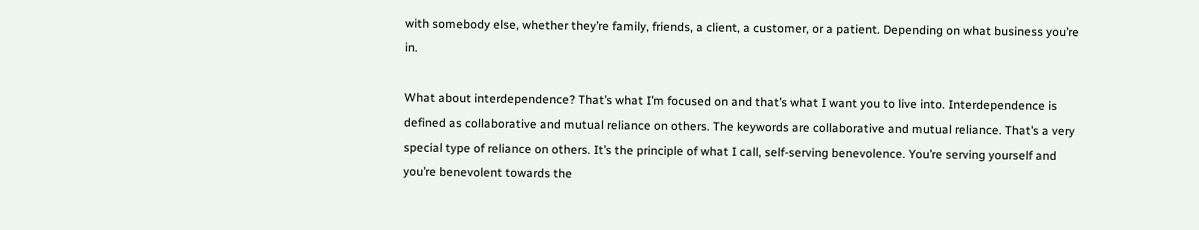with somebody else, whether they’re family, friends, a client, a customer, or a patient. Depending on what business you’re in.

What about interdependence? That’s what I’m focused on and that’s what I want you to live into. Interdependence is defined as collaborative and mutual reliance on others. The keywords are collaborative and mutual reliance. That’s a very special type of reliance on others. It’s the principle of what I call, self-serving benevolence. You’re serving yourself and you’re benevolent towards the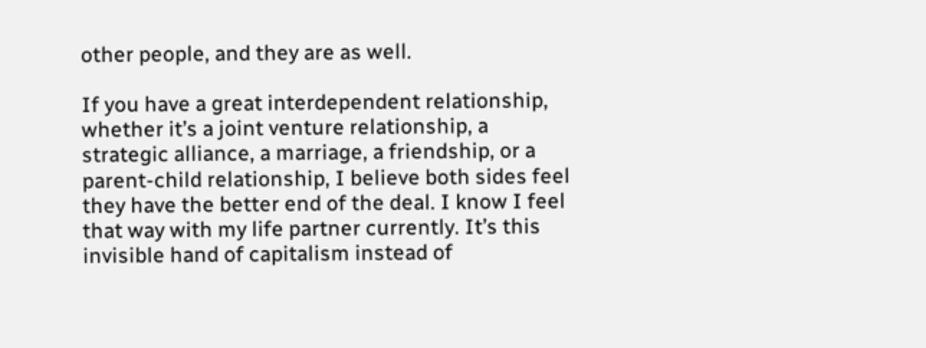other people, and they are as well.

If you have a great interdependent relationship, whether it’s a joint venture relationship, a strategic alliance, a marriage, a friendship, or a parent-child relationship, I believe both sides feel they have the better end of the deal. I know I feel that way with my life partner currently. It’s this invisible hand of capitalism instead of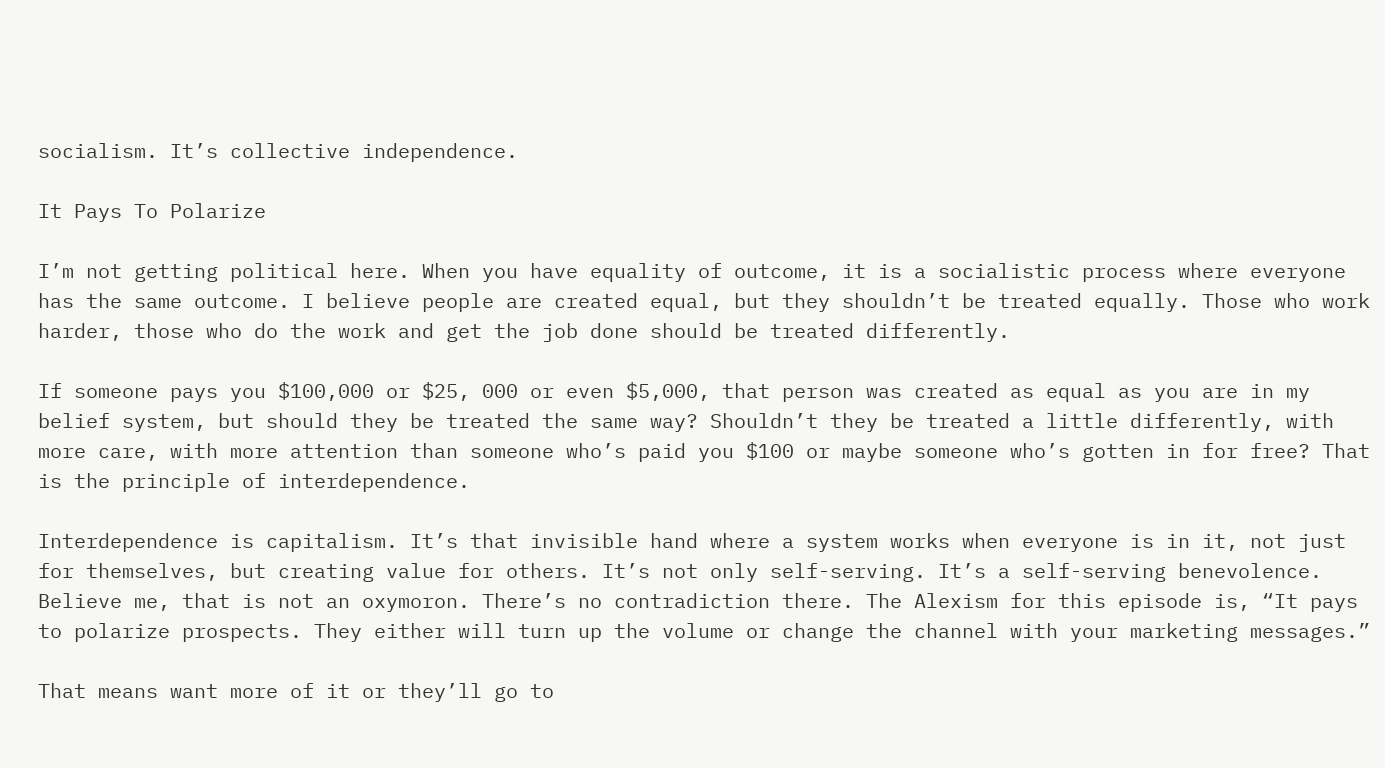socialism. It’s collective independence.

It Pays To Polarize

I’m not getting political here. When you have equality of outcome, it is a socialistic process where everyone has the same outcome. I believe people are created equal, but they shouldn’t be treated equally. Those who work harder, those who do the work and get the job done should be treated differently.

If someone pays you $100,000 or $25, 000 or even $5,000, that person was created as equal as you are in my belief system, but should they be treated the same way? Shouldn’t they be treated a little differently, with more care, with more attention than someone who’s paid you $100 or maybe someone who’s gotten in for free? That is the principle of interdependence.

Interdependence is capitalism. It’s that invisible hand where a system works when everyone is in it, not just for themselves, but creating value for others. It’s not only self-serving. It’s a self-serving benevolence. Believe me, that is not an oxymoron. There’s no contradiction there. The Alexism for this episode is, “It pays to polarize prospects. They either will turn up the volume or change the channel with your marketing messages.”

That means want more of it or they’ll go to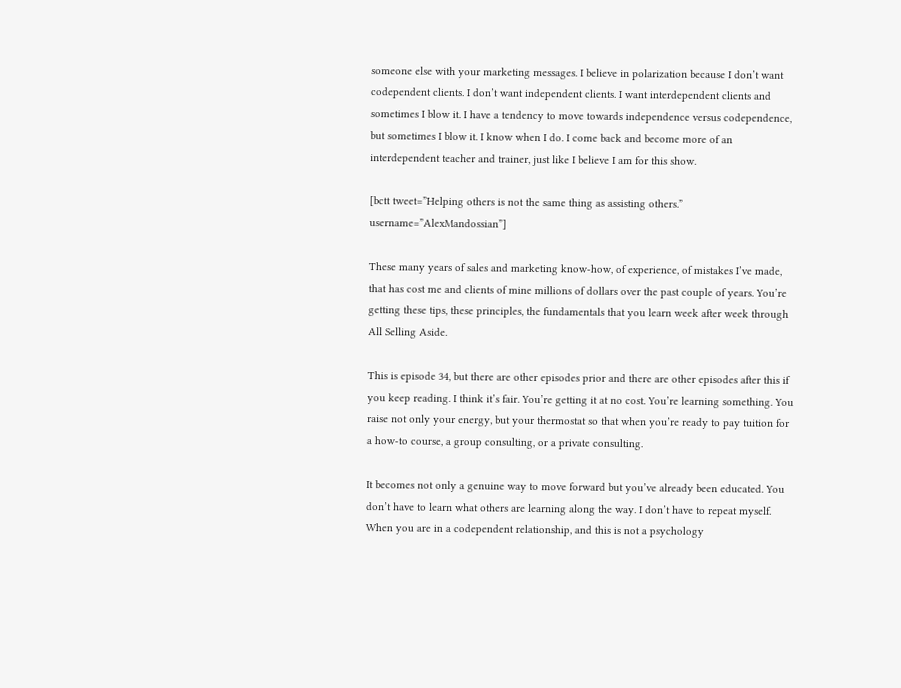someone else with your marketing messages. I believe in polarization because I don’t want codependent clients. I don’t want independent clients. I want interdependent clients and sometimes I blow it. I have a tendency to move towards independence versus codependence, but sometimes I blow it. I know when I do. I come back and become more of an interdependent teacher and trainer, just like I believe I am for this show.

[bctt tweet=”Helping others is not the same thing as assisting others.” username=”AlexMandossian”]

These many years of sales and marketing know-how, of experience, of mistakes I’ve made, that has cost me and clients of mine millions of dollars over the past couple of years. You’re getting these tips, these principles, the fundamentals that you learn week after week through All Selling Aside.

This is episode 34, but there are other episodes prior and there are other episodes after this if you keep reading. I think it’s fair. You’re getting it at no cost. You’re learning something. You raise not only your energy, but your thermostat so that when you’re ready to pay tuition for a how-to course, a group consulting, or a private consulting.

It becomes not only a genuine way to move forward but you’ve already been educated. You don’t have to learn what others are learning along the way. I don’t have to repeat myself. When you are in a codependent relationship, and this is not a psychology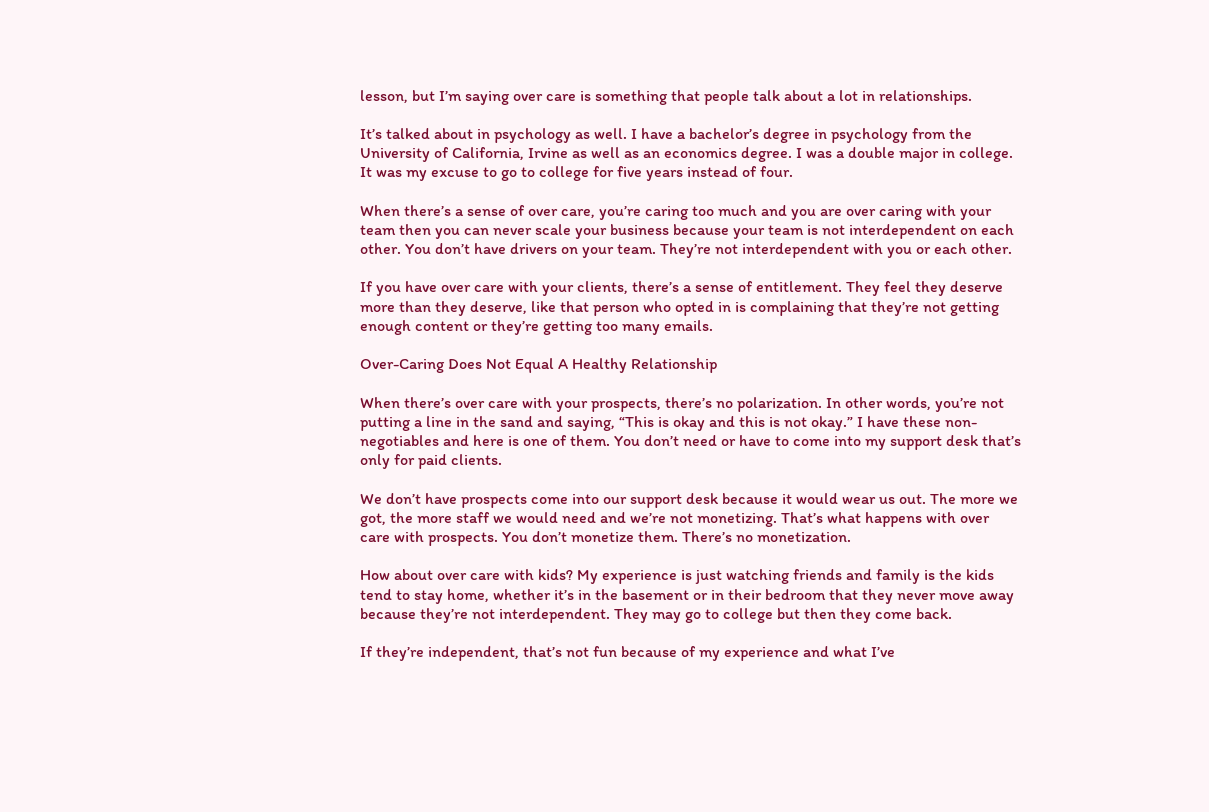lesson, but I’m saying over care is something that people talk about a lot in relationships.

It’s talked about in psychology as well. I have a bachelor’s degree in psychology from the University of California, Irvine as well as an economics degree. I was a double major in college. It was my excuse to go to college for five years instead of four.

When there’s a sense of over care, you’re caring too much and you are over caring with your team then you can never scale your business because your team is not interdependent on each other. You don’t have drivers on your team. They’re not interdependent with you or each other.

If you have over care with your clients, there’s a sense of entitlement. They feel they deserve more than they deserve, like that person who opted in is complaining that they’re not getting enough content or they’re getting too many emails.

Over-Caring Does Not Equal A Healthy Relationship

When there’s over care with your prospects, there’s no polarization. In other words, you’re not putting a line in the sand and saying, “This is okay and this is not okay.” I have these non-negotiables and here is one of them. You don’t need or have to come into my support desk that’s only for paid clients.

We don’t have prospects come into our support desk because it would wear us out. The more we got, the more staff we would need and we’re not monetizing. That’s what happens with over care with prospects. You don’t monetize them. There’s no monetization.

How about over care with kids? My experience is just watching friends and family is the kids tend to stay home, whether it’s in the basement or in their bedroom that they never move away because they’re not interdependent. They may go to college but then they come back.

If they’re independent, that’s not fun because of my experience and what I’ve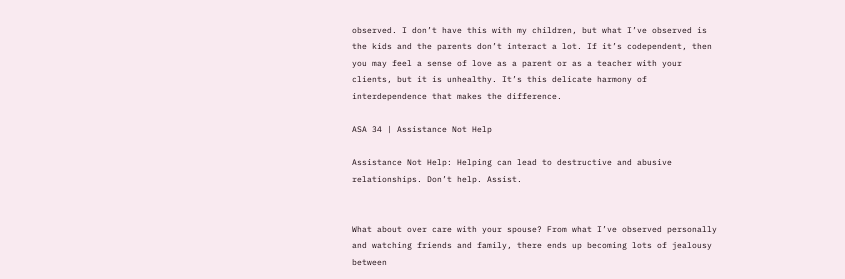observed. I don’t have this with my children, but what I’ve observed is the kids and the parents don’t interact a lot. If it’s codependent, then you may feel a sense of love as a parent or as a teacher with your clients, but it is unhealthy. It’s this delicate harmony of interdependence that makes the difference.

ASA 34 | Assistance Not Help

Assistance Not Help: Helping can lead to destructive and abusive relationships. Don’t help. Assist.


What about over care with your spouse? From what I’ve observed personally and watching friends and family, there ends up becoming lots of jealousy between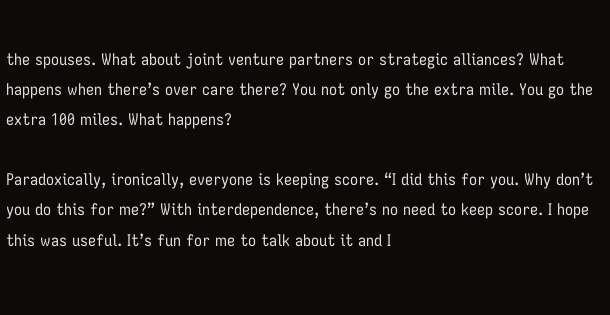the spouses. What about joint venture partners or strategic alliances? What happens when there’s over care there? You not only go the extra mile. You go the extra 100 miles. What happens?

Paradoxically, ironically, everyone is keeping score. “I did this for you. Why don’t you do this for me?” With interdependence, there’s no need to keep score. I hope this was useful. It’s fun for me to talk about it and I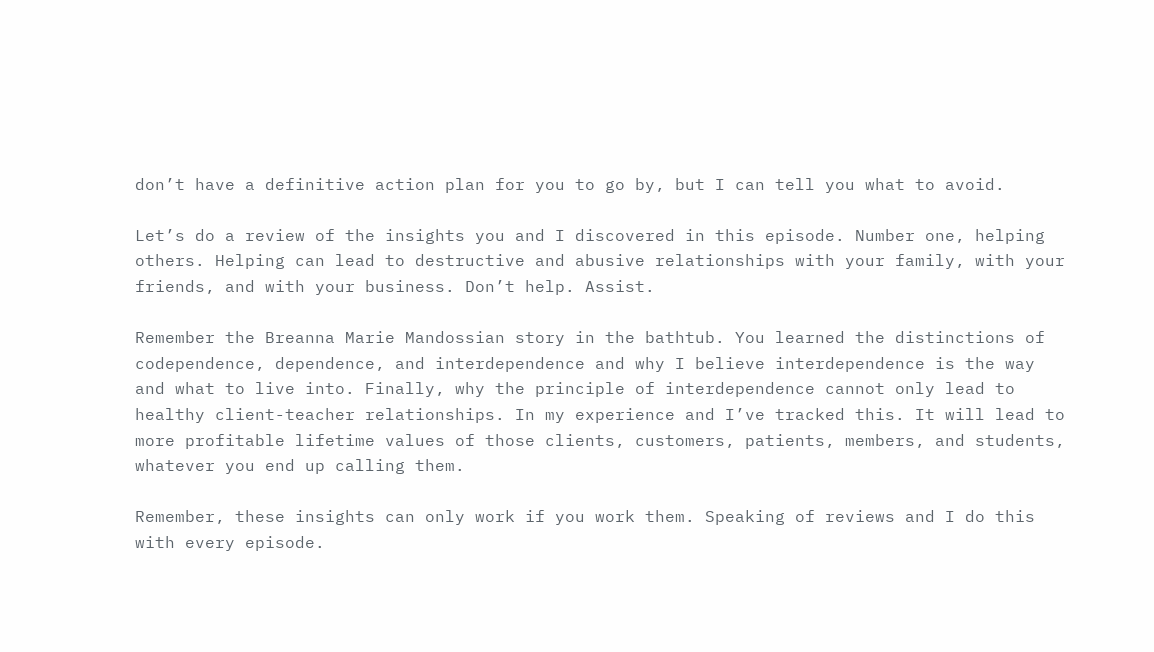don’t have a definitive action plan for you to go by, but I can tell you what to avoid.

Let’s do a review of the insights you and I discovered in this episode. Number one, helping others. Helping can lead to destructive and abusive relationships with your family, with your friends, and with your business. Don’t help. Assist.

Remember the Breanna Marie Mandossian story in the bathtub. You learned the distinctions of codependence, dependence, and interdependence and why I believe interdependence is the way and what to live into. Finally, why the principle of interdependence cannot only lead to healthy client-teacher relationships. In my experience and I’ve tracked this. It will lead to more profitable lifetime values of those clients, customers, patients, members, and students, whatever you end up calling them.

Remember, these insights can only work if you work them. Speaking of reviews and I do this with every episode.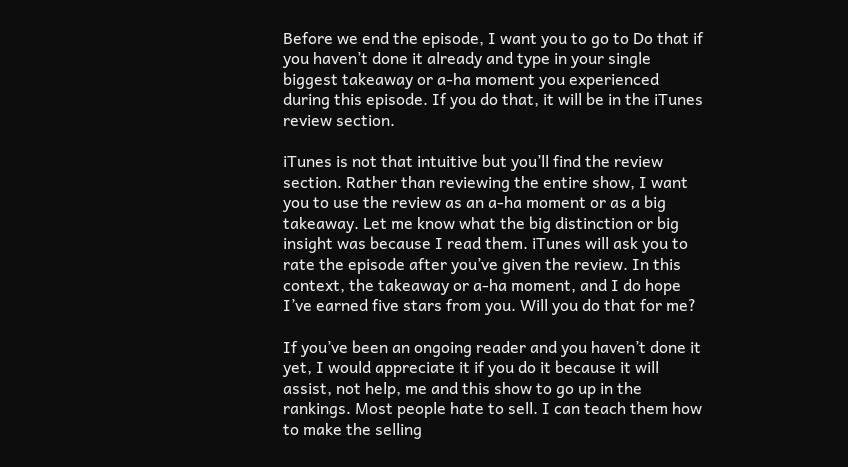Before we end the episode, I want you to go to Do that if you haven’t done it already and type in your single biggest takeaway or a-ha moment you experienced during this episode. If you do that, it will be in the iTunes review section.

iTunes is not that intuitive but you’ll find the review section. Rather than reviewing the entire show, I want you to use the review as an a-ha moment or as a big takeaway. Let me know what the big distinction or big insight was because I read them. iTunes will ask you to rate the episode after you’ve given the review. In this context, the takeaway or a-ha moment, and I do hope I’ve earned five stars from you. Will you do that for me?

If you’ve been an ongoing reader and you haven’t done it yet, I would appreciate it if you do it because it will assist, not help, me and this show to go up in the rankings. Most people hate to sell. I can teach them how to make the selling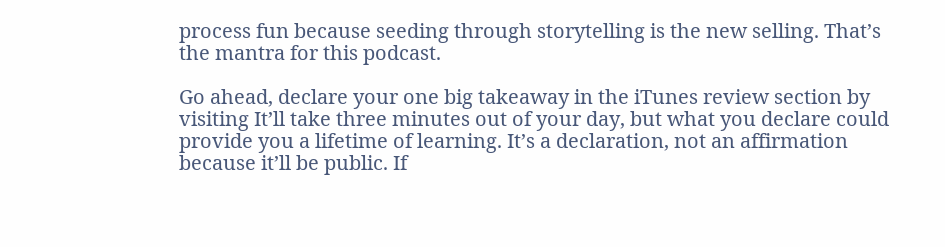process fun because seeding through storytelling is the new selling. That’s the mantra for this podcast.

Go ahead, declare your one big takeaway in the iTunes review section by visiting It’ll take three minutes out of your day, but what you declare could provide you a lifetime of learning. It’s a declaration, not an affirmation because it’ll be public. If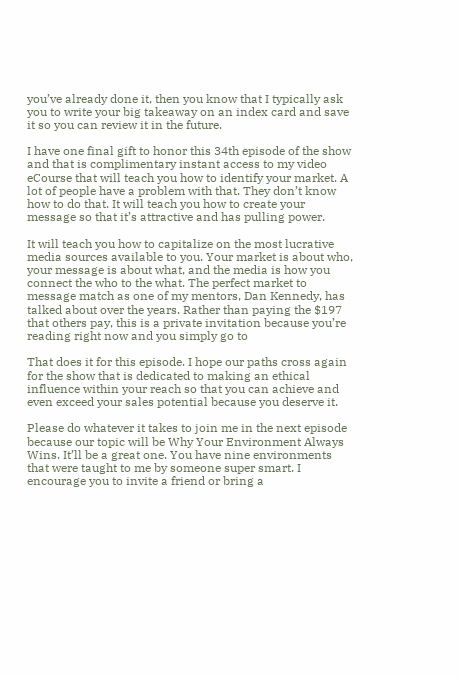you’ve already done it, then you know that I typically ask you to write your big takeaway on an index card and save it so you can review it in the future.

I have one final gift to honor this 34th episode of the show and that is complimentary instant access to my video eCourse that will teach you how to identify your market. A lot of people have a problem with that. They don’t know how to do that. It will teach you how to create your message so that it’s attractive and has pulling power.

It will teach you how to capitalize on the most lucrative media sources available to you. Your market is about who, your message is about what, and the media is how you connect the who to the what. The perfect market to message match as one of my mentors, Dan Kennedy, has talked about over the years. Rather than paying the $197 that others pay, this is a private invitation because you’re reading right now and you simply go to

That does it for this episode. I hope our paths cross again for the show that is dedicated to making an ethical influence within your reach so that you can achieve and even exceed your sales potential because you deserve it.

Please do whatever it takes to join me in the next episode because our topic will be Why Your Environment Always Wins. It’ll be a great one. You have nine environments that were taught to me by someone super smart. I encourage you to invite a friend or bring a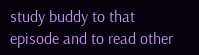study buddy to that episode and to read other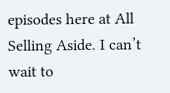episodes here at All Selling Aside. I can’t wait to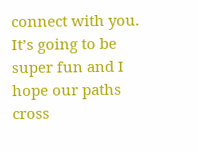connect with you. It’s going to be super fun and I hope our paths cross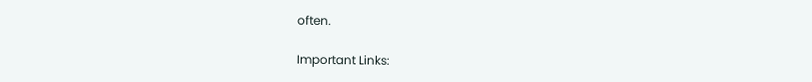often.

Important Links: